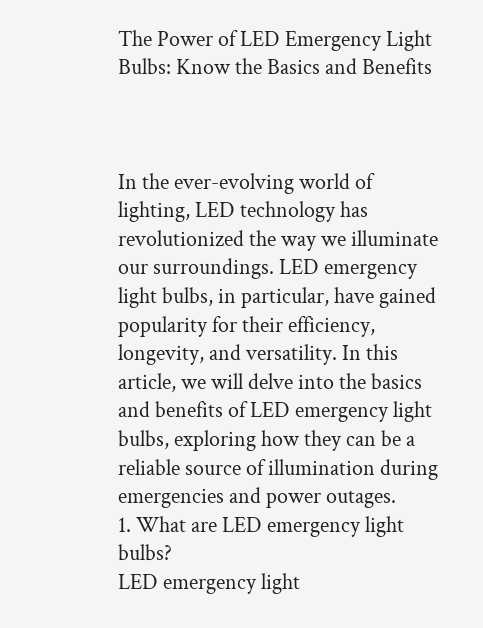The Power of LED Emergency Light Bulbs: Know the Basics and Benefits



In the ever-evolving world of lighting, LED technology has revolutionized the way we illuminate our surroundings. LED emergency light bulbs, in particular, have gained popularity for their efficiency, longevity, and versatility. In this article, we will delve into the basics and benefits of LED emergency light bulbs, exploring how they can be a reliable source of illumination during emergencies and power outages.
1. What are LED emergency light bulbs?
LED emergency light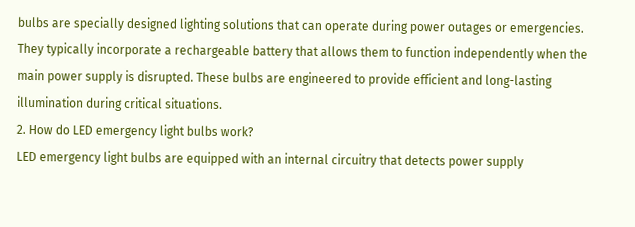bulbs are specially designed lighting solutions that can operate during power outages or emergencies. They typically incorporate a rechargeable battery that allows them to function independently when the main power supply is disrupted. These bulbs are engineered to provide efficient and long-lasting illumination during critical situations.
2. How do LED emergency light bulbs work?
LED emergency light bulbs are equipped with an internal circuitry that detects power supply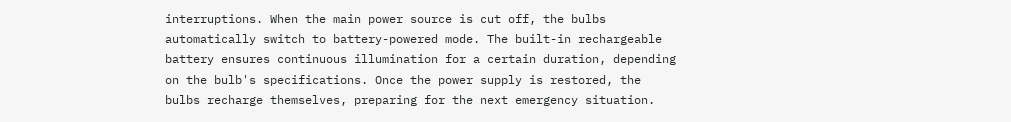interruptions. When the main power source is cut off, the bulbs automatically switch to battery-powered mode. The built-in rechargeable battery ensures continuous illumination for a certain duration, depending on the bulb's specifications. Once the power supply is restored, the bulbs recharge themselves, preparing for the next emergency situation.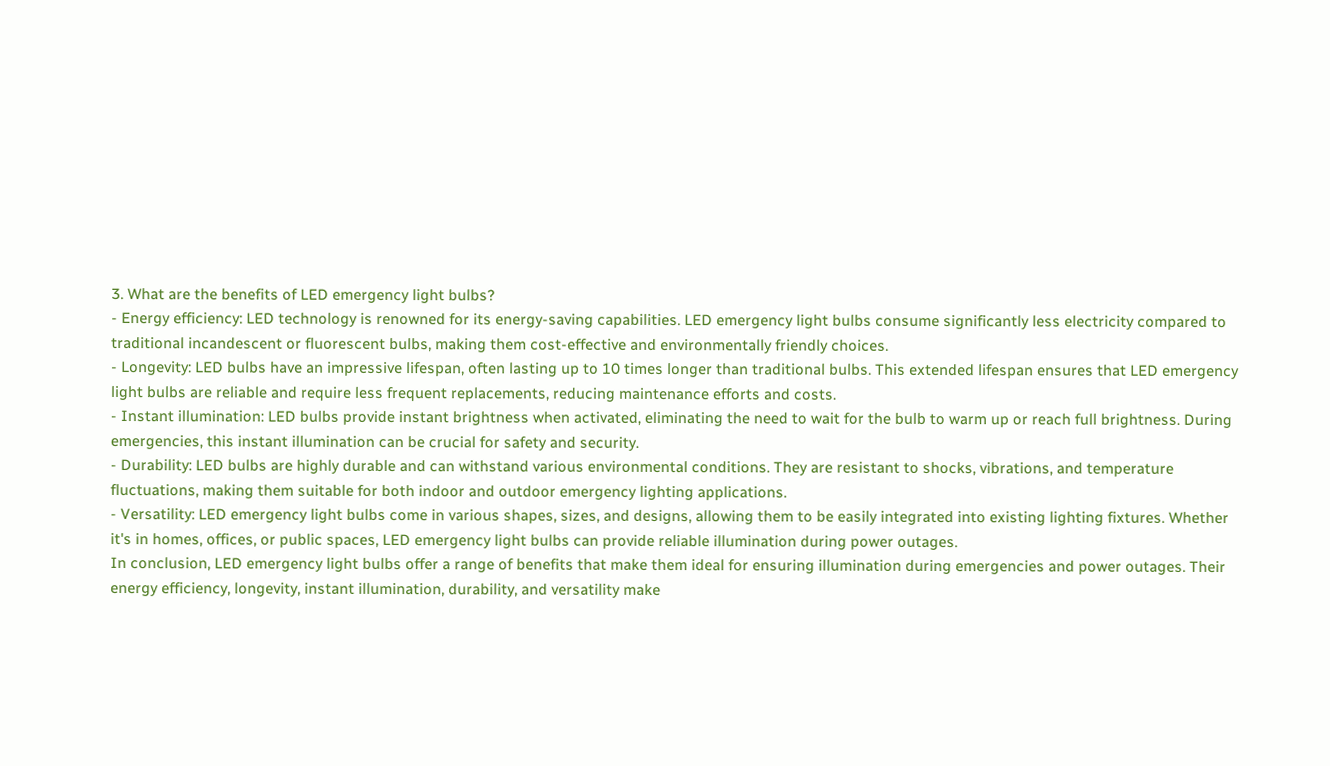3. What are the benefits of LED emergency light bulbs?
- Energy efficiency: LED technology is renowned for its energy-saving capabilities. LED emergency light bulbs consume significantly less electricity compared to traditional incandescent or fluorescent bulbs, making them cost-effective and environmentally friendly choices.
- Longevity: LED bulbs have an impressive lifespan, often lasting up to 10 times longer than traditional bulbs. This extended lifespan ensures that LED emergency light bulbs are reliable and require less frequent replacements, reducing maintenance efforts and costs.
- Instant illumination: LED bulbs provide instant brightness when activated, eliminating the need to wait for the bulb to warm up or reach full brightness. During emergencies, this instant illumination can be crucial for safety and security.
- Durability: LED bulbs are highly durable and can withstand various environmental conditions. They are resistant to shocks, vibrations, and temperature fluctuations, making them suitable for both indoor and outdoor emergency lighting applications.
- Versatility: LED emergency light bulbs come in various shapes, sizes, and designs, allowing them to be easily integrated into existing lighting fixtures. Whether it's in homes, offices, or public spaces, LED emergency light bulbs can provide reliable illumination during power outages.
In conclusion, LED emergency light bulbs offer a range of benefits that make them ideal for ensuring illumination during emergencies and power outages. Their energy efficiency, longevity, instant illumination, durability, and versatility make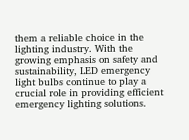them a reliable choice in the lighting industry. With the growing emphasis on safety and sustainability, LED emergency light bulbs continue to play a crucial role in providing efficient emergency lighting solutions.